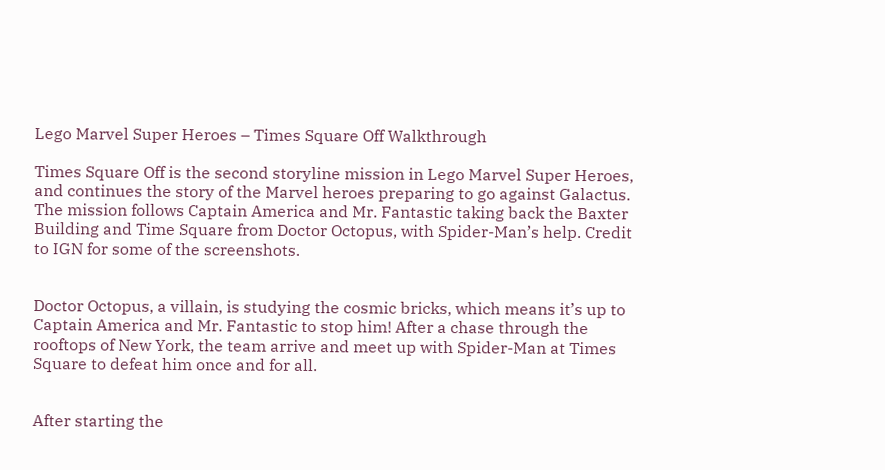Lego Marvel Super Heroes – Times Square Off Walkthrough

Times Square Off is the second storyline mission in Lego Marvel Super Heroes, and continues the story of the Marvel heroes preparing to go against Galactus. The mission follows Captain America and Mr. Fantastic taking back the Baxter Building and Time Square from Doctor Octopus, with Spider-Man’s help. Credit to IGN for some of the screenshots.


Doctor Octopus, a villain, is studying the cosmic bricks, which means it’s up to Captain America and Mr. Fantastic to stop him! After a chase through the rooftops of New York, the team arrive and meet up with Spider-Man at Times Square to defeat him once and for all.


After starting the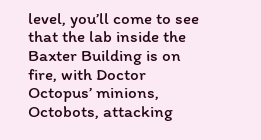level, you’ll come to see that the lab inside the Baxter Building is on fire, with Doctor Octopus’ minions, Octobots, attacking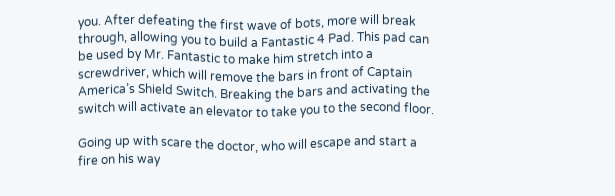you. After defeating the first wave of bots, more will break through, allowing you to build a Fantastic 4 Pad. This pad can be used by Mr. Fantastic to make him stretch into a screwdriver, which will remove the bars in front of Captain America’s Shield Switch. Breaking the bars and activating the switch will activate an elevator to take you to the second floor.

Going up with scare the doctor, who will escape and start a fire on his way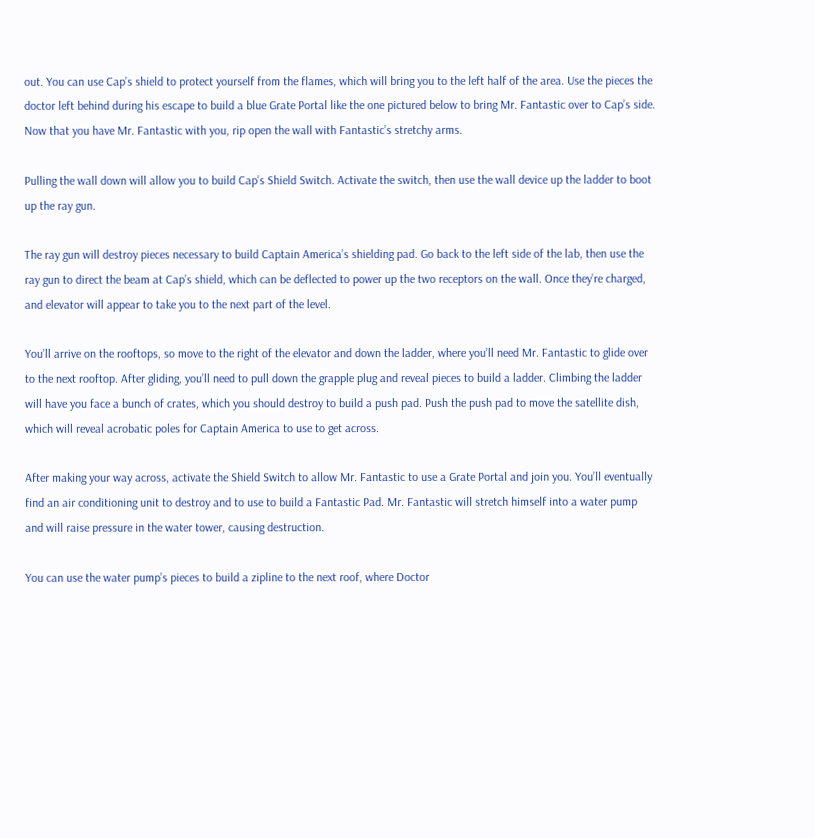out. You can use Cap’s shield to protect yourself from the flames, which will bring you to the left half of the area. Use the pieces the doctor left behind during his escape to build a blue Grate Portal like the one pictured below to bring Mr. Fantastic over to Cap’s side. Now that you have Mr. Fantastic with you, rip open the wall with Fantastic’s stretchy arms.

Pulling the wall down will allow you to build Cap’s Shield Switch. Activate the switch, then use the wall device up the ladder to boot up the ray gun.

The ray gun will destroy pieces necessary to build Captain America’s shielding pad. Go back to the left side of the lab, then use the ray gun to direct the beam at Cap’s shield, which can be deflected to power up the two receptors on the wall. Once they’re charged, and elevator will appear to take you to the next part of the level.

You’ll arrive on the rooftops, so move to the right of the elevator and down the ladder, where you’ll need Mr. Fantastic to glide over to the next rooftop. After gliding, you’ll need to pull down the grapple plug and reveal pieces to build a ladder. Climbing the ladder will have you face a bunch of crates, which you should destroy to build a push pad. Push the push pad to move the satellite dish, which will reveal acrobatic poles for Captain America to use to get across.

After making your way across, activate the Shield Switch to allow Mr. Fantastic to use a Grate Portal and join you. You’ll eventually find an air conditioning unit to destroy and to use to build a Fantastic Pad. Mr. Fantastic will stretch himself into a water pump and will raise pressure in the water tower, causing destruction.

You can use the water pump’s pieces to build a zipline to the next roof, where Doctor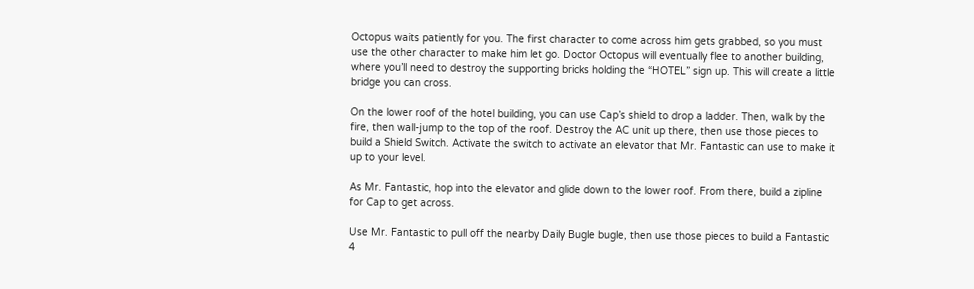Octopus waits patiently for you. The first character to come across him gets grabbed, so you must use the other character to make him let go. Doctor Octopus will eventually flee to another building, where you’ll need to destroy the supporting bricks holding the “HOTEL” sign up. This will create a little bridge you can cross.

On the lower roof of the hotel building, you can use Cap’s shield to drop a ladder. Then, walk by the fire, then wall-jump to the top of the roof. Destroy the AC unit up there, then use those pieces to build a Shield Switch. Activate the switch to activate an elevator that Mr. Fantastic can use to make it up to your level.

As Mr. Fantastic, hop into the elevator and glide down to the lower roof. From there, build a zipline for Cap to get across.

Use Mr. Fantastic to pull off the nearby Daily Bugle bugle, then use those pieces to build a Fantastic 4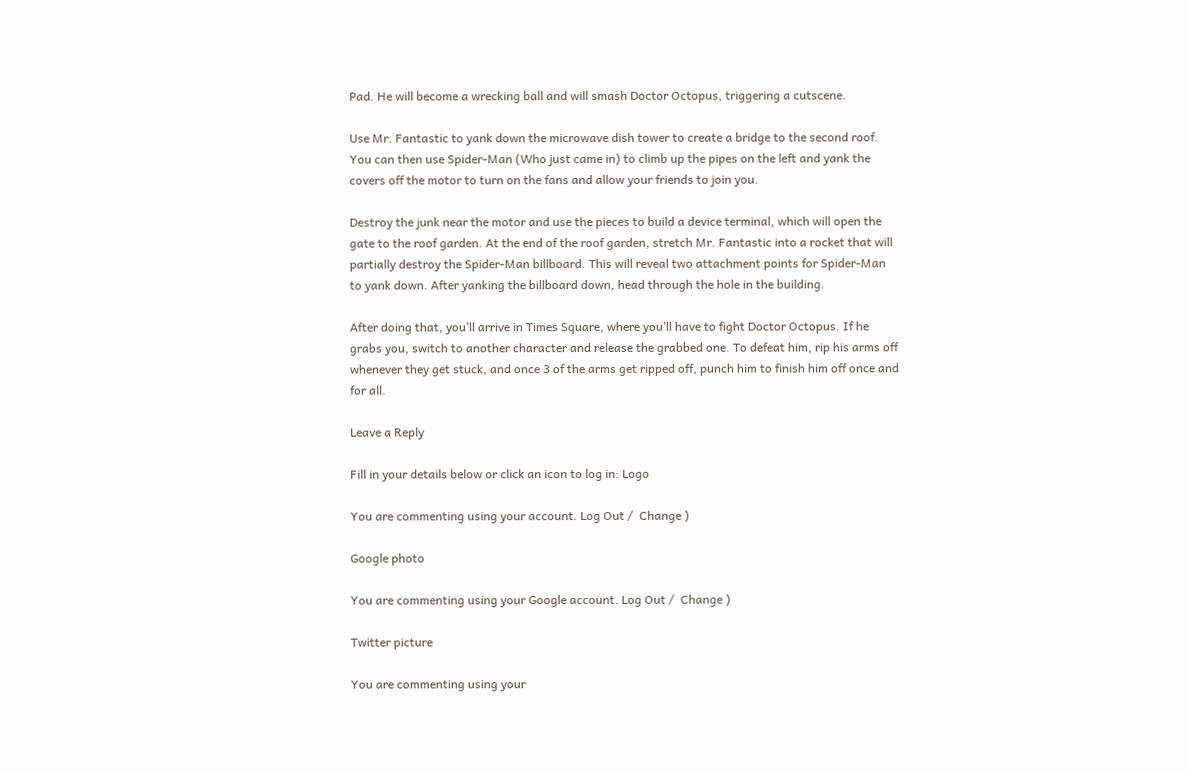Pad. He will become a wrecking ball and will smash Doctor Octopus, triggering a cutscene.

Use Mr. Fantastic to yank down the microwave dish tower to create a bridge to the second roof. You can then use Spider-Man (Who just came in) to climb up the pipes on the left and yank the covers off the motor to turn on the fans and allow your friends to join you.

Destroy the junk near the motor and use the pieces to build a device terminal, which will open the gate to the roof garden. At the end of the roof garden, stretch Mr. Fantastic into a rocket that will partially destroy the Spider-Man billboard. This will reveal two attachment points for Spider-Man to yank down. After yanking the billboard down, head through the hole in the building.

After doing that, you’ll arrive in Times Square, where you’ll have to fight Doctor Octopus. If he grabs you, switch to another character and release the grabbed one. To defeat him, rip his arms off whenever they get stuck, and once 3 of the arms get ripped off, punch him to finish him off once and for all.

Leave a Reply

Fill in your details below or click an icon to log in: Logo

You are commenting using your account. Log Out /  Change )

Google photo

You are commenting using your Google account. Log Out /  Change )

Twitter picture

You are commenting using your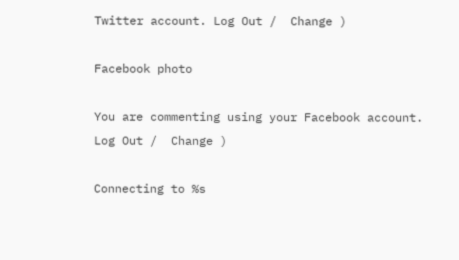Twitter account. Log Out /  Change )

Facebook photo

You are commenting using your Facebook account. Log Out /  Change )

Connecting to %s